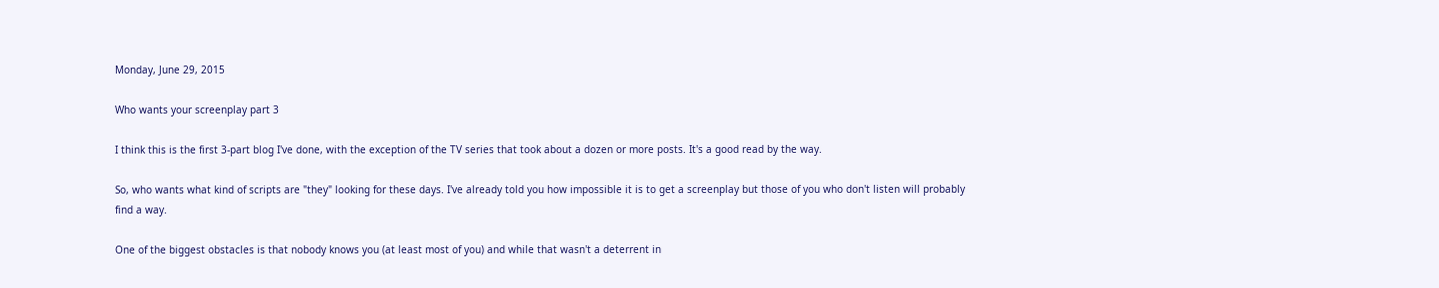Monday, June 29, 2015

Who wants your screenplay part 3

I think this is the first 3-part blog I've done, with the exception of the TV series that took about a dozen or more posts. It's a good read by the way.

So, who wants what kind of scripts are "they" looking for these days. I've already told you how impossible it is to get a screenplay but those of you who don't listen will probably find a way.

One of the biggest obstacles is that nobody knows you (at least most of you) and while that wasn't a deterrent in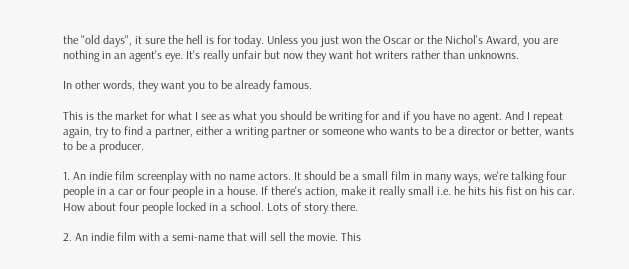the "old days", it sure the hell is for today. Unless you just won the Oscar or the Nichol's Award, you are nothing in an agent's eye. It's really unfair but now they want hot writers rather than unknowns.

In other words, they want you to be already famous.

This is the market for what I see as what you should be writing for and if you have no agent. And I repeat again, try to find a partner, either a writing partner or someone who wants to be a director or better, wants to be a producer.

1. An indie film screenplay with no name actors. It should be a small film in many ways, we're talking four people in a car or four people in a house. If there's action, make it really small i.e. he hits his fist on his car. How about four people locked in a school. Lots of story there.

2. An indie film with a semi-name that will sell the movie. This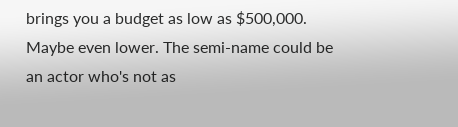brings you a budget as low as $500,000. Maybe even lower. The semi-name could be an actor who's not as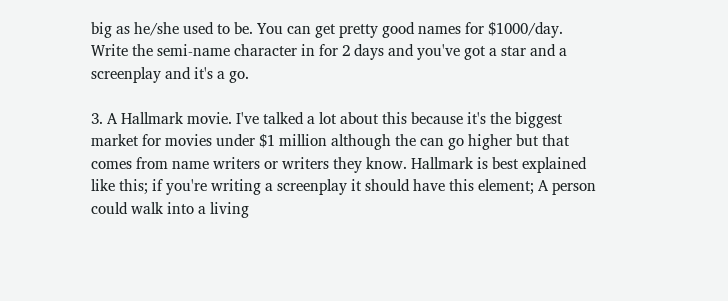big as he/she used to be. You can get pretty good names for $1000/day. Write the semi-name character in for 2 days and you've got a star and a screenplay and it's a go.

3. A Hallmark movie. I've talked a lot about this because it's the biggest market for movies under $1 million although the can go higher but that comes from name writers or writers they know. Hallmark is best explained like this; if you're writing a screenplay it should have this element; A person could walk into a living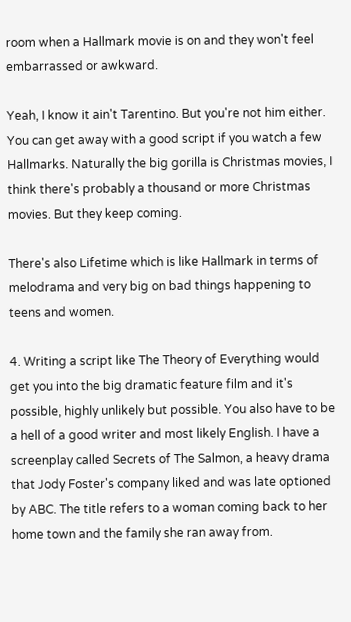room when a Hallmark movie is on and they won't feel embarrassed or awkward.

Yeah, I know it ain't Tarentino. But you're not him either. You can get away with a good script if you watch a few Hallmarks. Naturally the big gorilla is Christmas movies, I think there's probably a thousand or more Christmas movies. But they keep coming.

There's also Lifetime which is like Hallmark in terms of melodrama and very big on bad things happening to teens and women.

4. Writing a script like The Theory of Everything would get you into the big dramatic feature film and it's possible, highly unlikely but possible. You also have to be a hell of a good writer and most likely English. I have a screenplay called Secrets of The Salmon, a heavy drama that Jody Foster's company liked and was late optioned by ABC. The title refers to a woman coming back to her home town and the family she ran away from.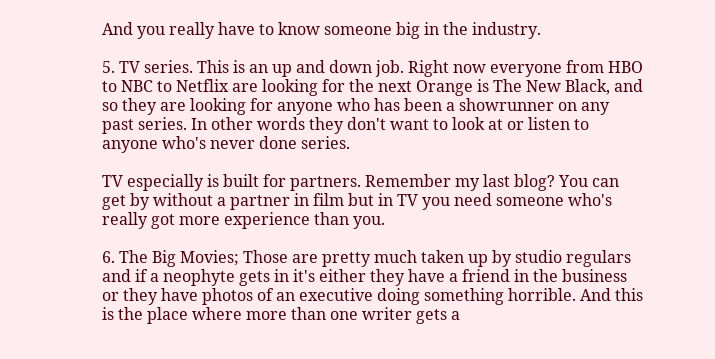And you really have to know someone big in the industry.

5. TV series. This is an up and down job. Right now everyone from HBO to NBC to Netflix are looking for the next Orange is The New Black, and so they are looking for anyone who has been a showrunner on any past series. In other words they don't want to look at or listen to anyone who's never done series.

TV especially is built for partners. Remember my last blog? You can get by without a partner in film but in TV you need someone who's really got more experience than you.

6. The Big Movies; Those are pretty much taken up by studio regulars and if a neophyte gets in it's either they have a friend in the business or they have photos of an executive doing something horrible. And this is the place where more than one writer gets a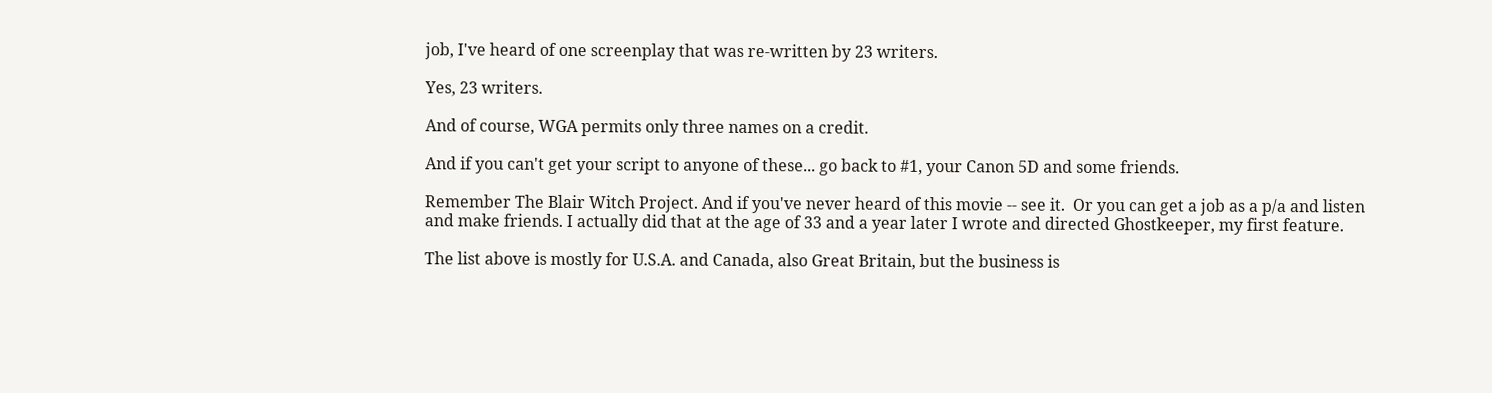job, I've heard of one screenplay that was re-written by 23 writers.

Yes, 23 writers.

And of course, WGA permits only three names on a credit.

And if you can't get your script to anyone of these... go back to #1, your Canon 5D and some friends.

Remember The Blair Witch Project. And if you've never heard of this movie -- see it.  Or you can get a job as a p/a and listen and make friends. I actually did that at the age of 33 and a year later I wrote and directed Ghostkeeper, my first feature.

The list above is mostly for U.S.A. and Canada, also Great Britain, but the business is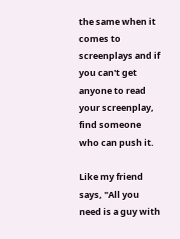the same when it comes to screenplays and if you can't get anyone to read your screenplay, find someone who can push it.

Like my friend says, "All you need is a guy with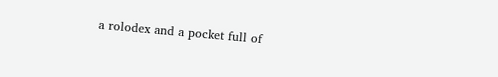a rolodex and a pocket full of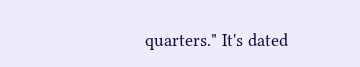quarters." It's dated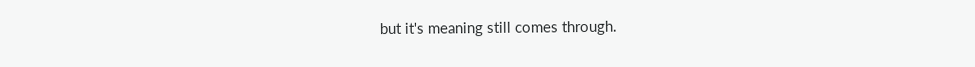but it's meaning still comes through.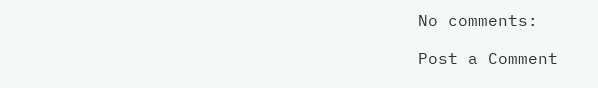No comments:

Post a Comment